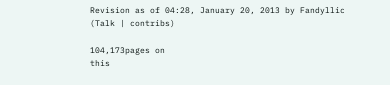Revision as of 04:28, January 20, 2013 by Fandyllic (Talk | contribs)

104,173pages on
this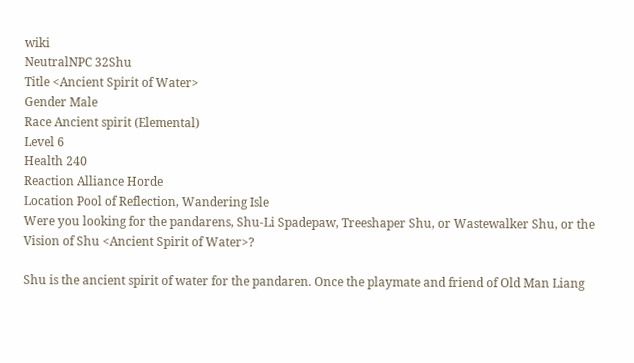wiki
NeutralNPC 32Shu
Title <Ancient Spirit of Water>
Gender Male
Race Ancient spirit (Elemental)
Level 6
Health 240
Reaction Alliance Horde
Location Pool of Reflection, Wandering Isle
Were you looking for the pandarens, Shu-Li Spadepaw, Treeshaper Shu, or Wastewalker Shu, or the Vision of Shu <Ancient Spirit of Water>?

Shu is the ancient spirit of water for the pandaren. Once the playmate and friend of Old Man Liang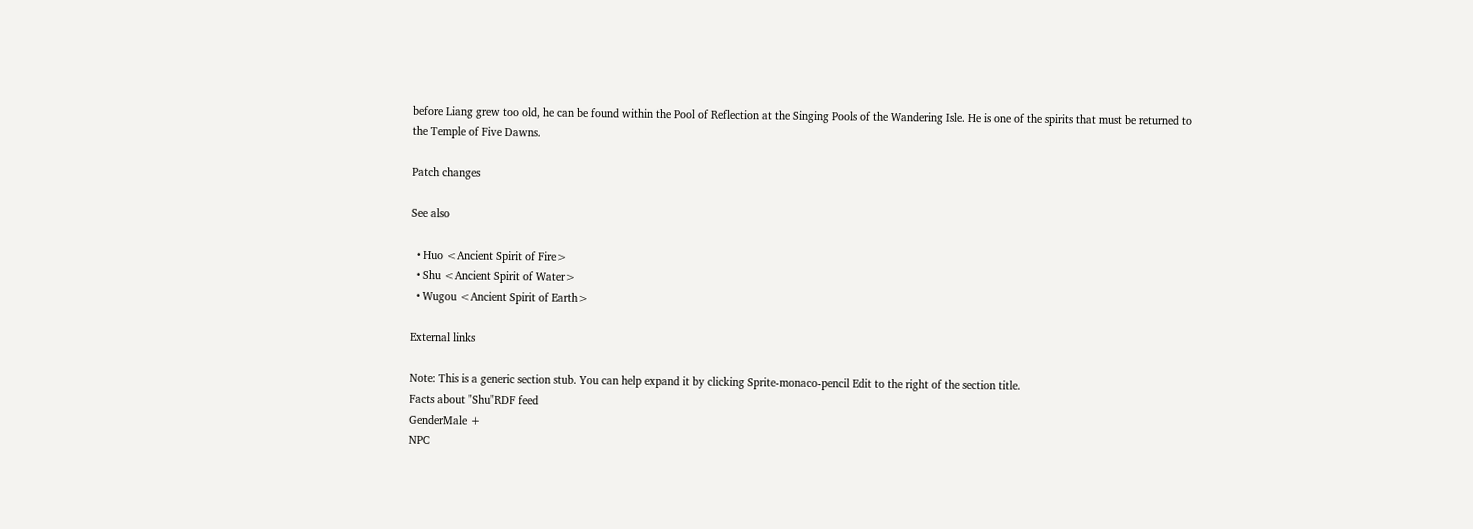before Liang grew too old, he can be found within the Pool of Reflection at the Singing Pools of the Wandering Isle. He is one of the spirits that must be returned to the Temple of Five Dawns.

Patch changes

See also

  • Huo <Ancient Spirit of Fire>
  • Shu <Ancient Spirit of Water>
  • Wugou <Ancient Spirit of Earth>

External links

Note: This is a generic section stub. You can help expand it by clicking Sprite-monaco-pencil Edit to the right of the section title.
Facts about "Shu"RDF feed
GenderMale +
NPC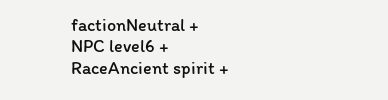factionNeutral +
NPC level6 +
RaceAncient spirit +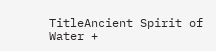TitleAncient Spirit of Water +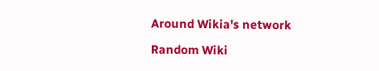Around Wikia's network

Random Wiki